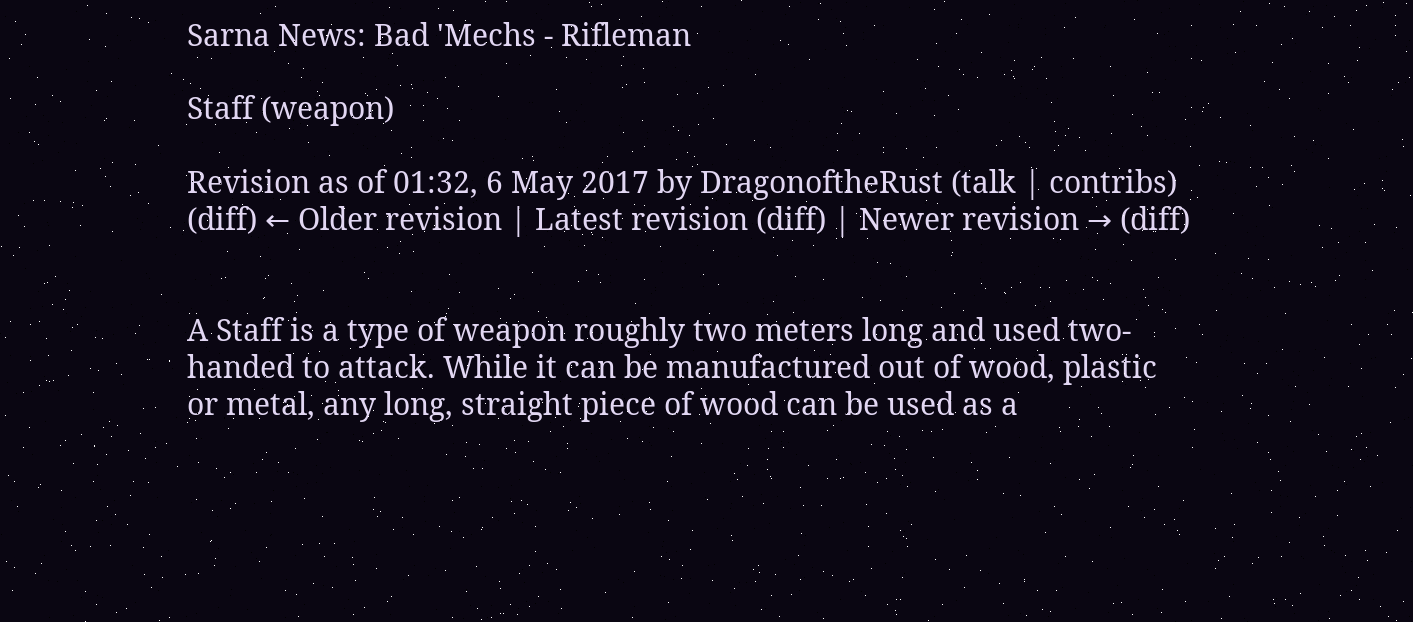Sarna News: Bad 'Mechs - Rifleman

Staff (weapon)

Revision as of 01:32, 6 May 2017 by DragonoftheRust (talk | contribs)
(diff) ← Older revision | Latest revision (diff) | Newer revision → (diff)


A Staff is a type of weapon roughly two meters long and used two-handed to attack. While it can be manufactured out of wood, plastic or metal, any long, straight piece of wood can be used as a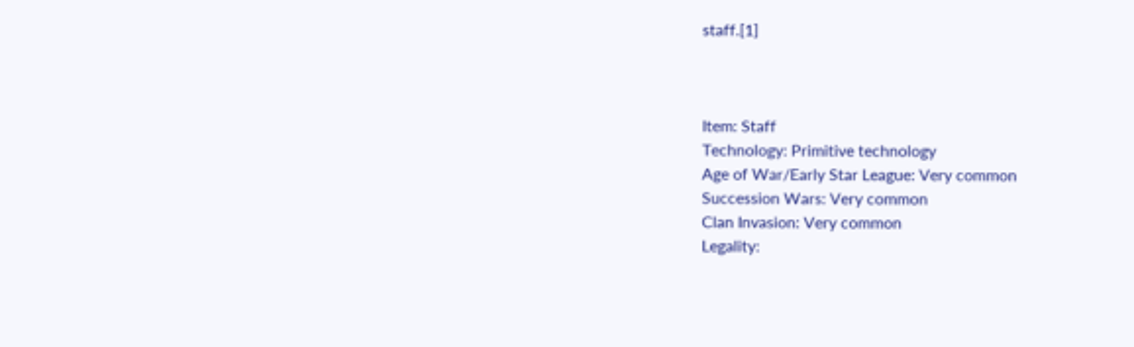staff.[1]



Item: Staff
Technology: Primitive technology
Age of War/Early Star League: Very common
Succession Wars: Very common
Clan Invasion: Very common
Legality: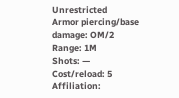Unrestricted
Armor piercing/base damage: OM/2
Range: 1M
Shots: —
Cost/reload: 5
Affiliation: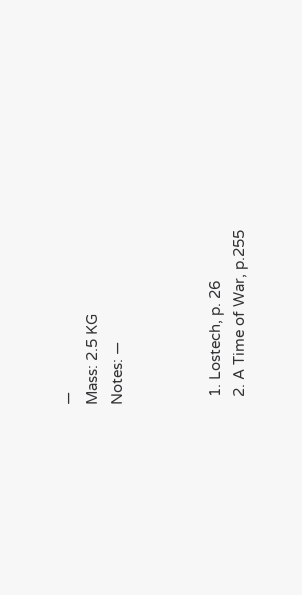—
Mass: 2.5 KG
Notes: —



  1. Lostech, p. 26
  2. A Time of War, p.255